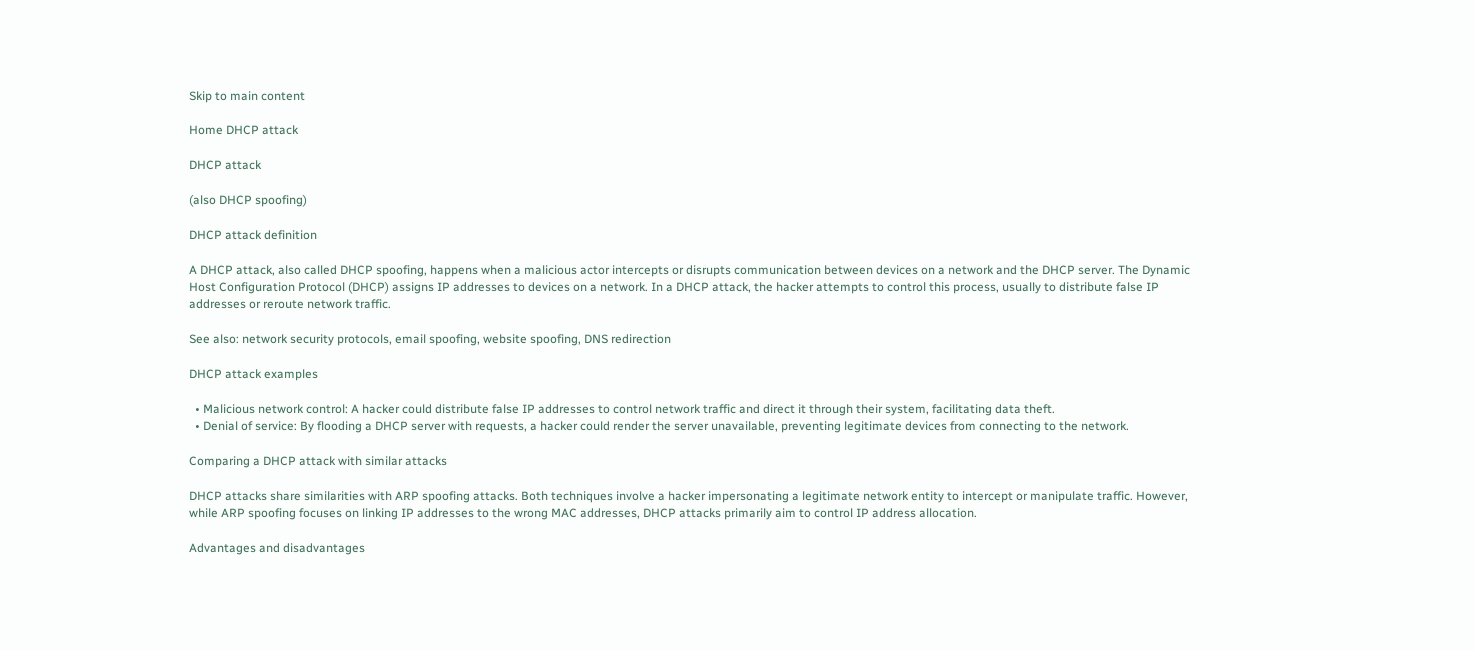Skip to main content

Home DHCP attack

DHCP attack

(also DHCP spoofing)

DHCP attack definition

A DHCP attack, also called DHCP spoofing, happens when a malicious actor intercepts or disrupts communication between devices on a network and the DHCP server. The Dynamic Host Configuration Protocol (DHCP) assigns IP addresses to devices on a network. In a DHCP attack, the hacker attempts to control this process, usually to distribute false IP addresses or reroute network traffic.

See also: network security protocols, email spoofing, website spoofing, DNS redirection

DHCP attack examples

  • Malicious network control: A hacker could distribute false IP addresses to control network traffic and direct it through their system, facilitating data theft.
  • Denial of service: By flooding a DHCP server with requests, a hacker could render the server unavailable, preventing legitimate devices from connecting to the network.

Comparing a DHCP attack with similar attacks

DHCP attacks share similarities with ARP spoofing attacks. Both techniques involve a hacker impersonating a legitimate network entity to intercept or manipulate traffic. However, while ARP spoofing focuses on linking IP addresses to the wrong MAC addresses, DHCP attacks primarily aim to control IP address allocation.

Advantages and disadvantages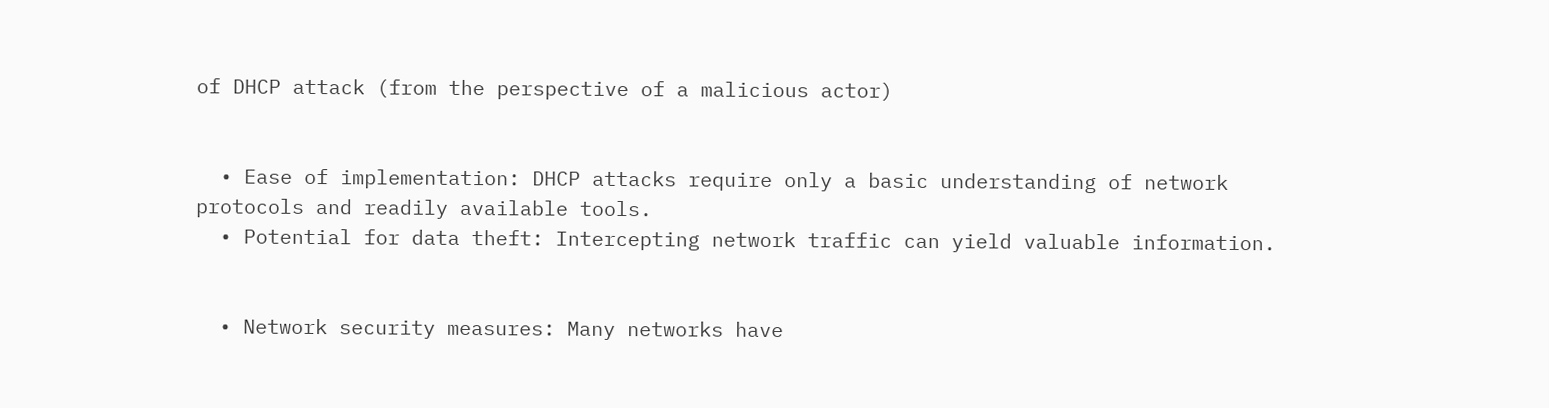of DHCP attack (from the perspective of a malicious actor)


  • Ease of implementation: DHCP attacks require only a basic understanding of network protocols and readily available tools.
  • Potential for data theft: Intercepting network traffic can yield valuable information.


  • Network security measures: Many networks have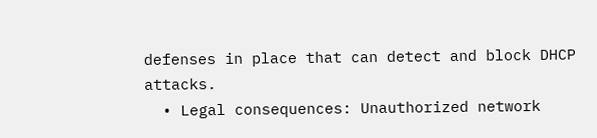defenses in place that can detect and block DHCP attacks.
  • Legal consequences: Unauthorized network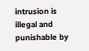intrusion is illegal and punishable by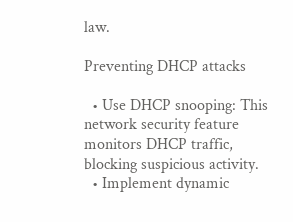law.

Preventing DHCP attacks

  • Use DHCP snooping: This network security feature monitors DHCP traffic, blocking suspicious activity.
  • Implement dynamic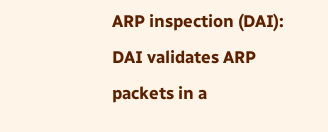ARP inspection (DAI): DAI validates ARP packets in a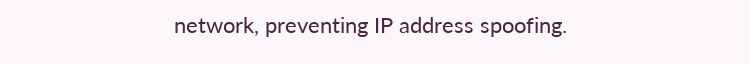network, preventing IP address spoofing.